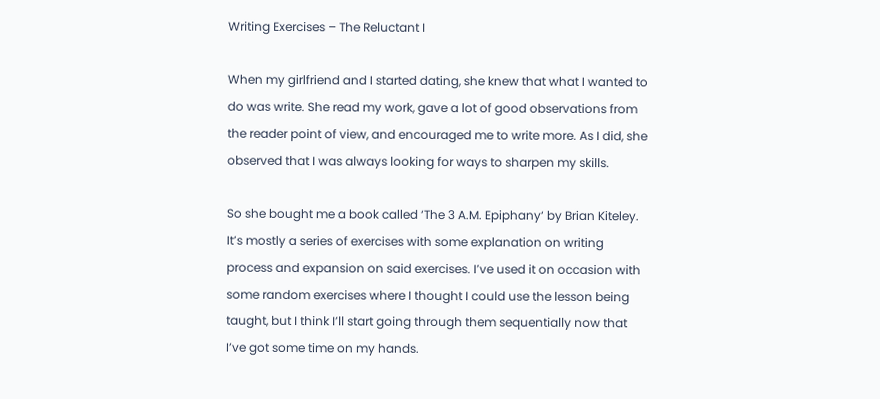Writing Exercises – The Reluctant I

When my girlfriend and I started dating, she knew that what I wanted to do was write. She read my work, gave a lot of good observations from the reader point of view, and encouraged me to write more. As I did, she observed that I was always looking for ways to sharpen my skills.

So she bought me a book called ‘The 3 A.M. Epiphany‘ by Brian Kiteley. It’s mostly a series of exercises with some explanation on writing process and expansion on said exercises. I’ve used it on occasion with some random exercises where I thought I could use the lesson being taught, but I think I’ll start going through them sequentially now that I’ve got some time on my hands.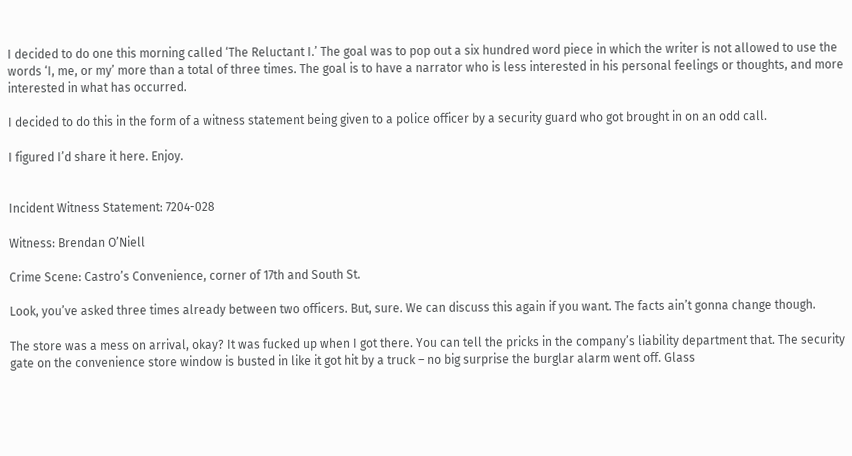I decided to do one this morning called ‘The Reluctant I.’ The goal was to pop out a six hundred word piece in which the writer is not allowed to use the words ‘I, me, or my’ more than a total of three times. The goal is to have a narrator who is less interested in his personal feelings or thoughts, and more interested in what has occurred.

I decided to do this in the form of a witness statement being given to a police officer by a security guard who got brought in on an odd call.

I figured I’d share it here. Enjoy.


Incident Witness Statement: 7204-028

Witness: Brendan O’Niell

Crime Scene: Castro’s Convenience, corner of 17th and South St.

Look, you’ve asked three times already between two officers. But, sure. We can discuss this again if you want. The facts ain’t gonna change though.

The store was a mess on arrival, okay? It was fucked up when I got there. You can tell the pricks in the company’s liability department that. The security gate on the convenience store window is busted in like it got hit by a truck – no big surprise the burglar alarm went off. Glass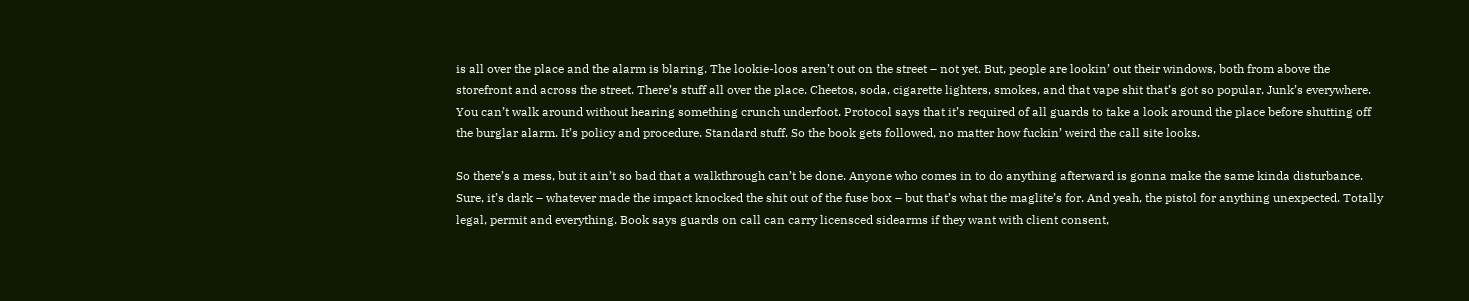is all over the place and the alarm is blaring. The lookie-loos aren’t out on the street – not yet. But, people are lookin’ out their windows, both from above the storefront and across the street. There’s stuff all over the place. Cheetos, soda, cigarette lighters, smokes, and that vape shit that’s got so popular. Junk’s everywhere. You can’t walk around without hearing something crunch underfoot. Protocol says that it’s required of all guards to take a look around the place before shutting off the burglar alarm. It’s policy and procedure. Standard stuff. So the book gets followed, no matter how fuckin’ weird the call site looks.

So there’s a mess, but it ain’t so bad that a walkthrough can’t be done. Anyone who comes in to do anything afterward is gonna make the same kinda disturbance. Sure, it’s dark – whatever made the impact knocked the shit out of the fuse box – but that’s what the maglite’s for. And yeah, the pistol for anything unexpected. Totally legal, permit and everything. Book says guards on call can carry licensced sidearms if they want with client consent,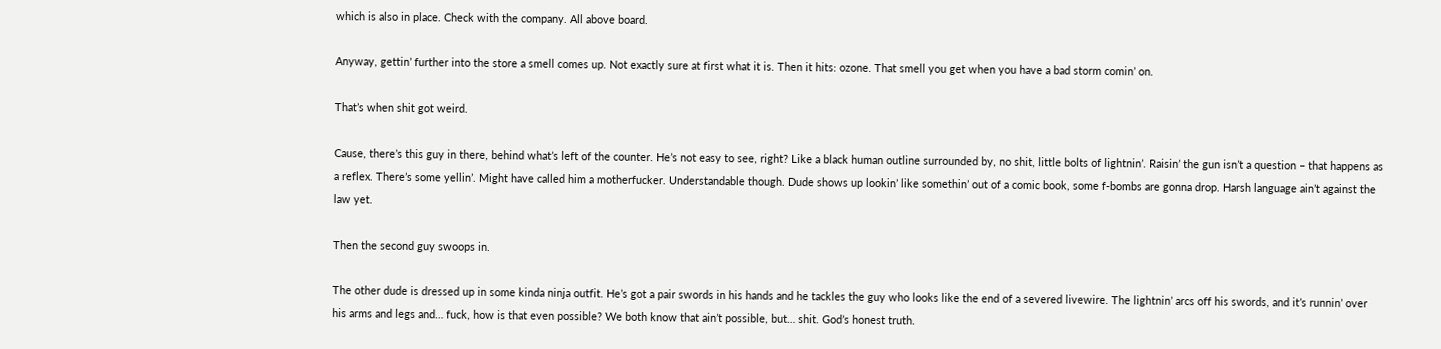which is also in place. Check with the company. All above board.

Anyway, gettin’ further into the store a smell comes up. Not exactly sure at first what it is. Then it hits: ozone. That smell you get when you have a bad storm comin’ on.

That’s when shit got weird.

Cause, there’s this guy in there, behind what’s left of the counter. He’s not easy to see, right? Like a black human outline surrounded by, no shit, little bolts of lightnin’. Raisin’ the gun isn’t a question – that happens as a reflex. There’s some yellin’. Might have called him a motherfucker. Understandable though. Dude shows up lookin’ like somethin’ out of a comic book, some f-bombs are gonna drop. Harsh language ain’t against the law yet.

Then the second guy swoops in.

The other dude is dressed up in some kinda ninja outfit. He’s got a pair swords in his hands and he tackles the guy who looks like the end of a severed livewire. The lightnin’ arcs off his swords, and it’s runnin’ over his arms and legs and… fuck, how is that even possible? We both know that ain’t possible, but… shit. God’s honest truth.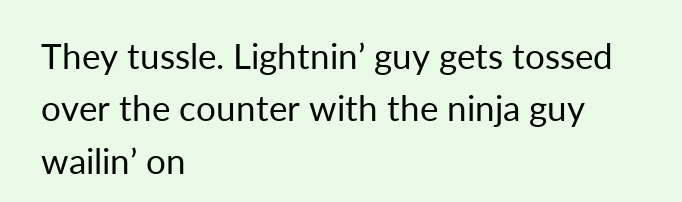They tussle. Lightnin’ guy gets tossed over the counter with the ninja guy wailin’ on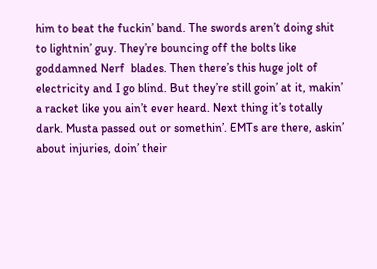him to beat the fuckin’ band. The swords aren’t doing shit to lightnin’ guy. They’re bouncing off the bolts like goddamned Nerf  blades. Then there’s this huge jolt of electricity and I go blind. But they’re still goin’ at it, makin’ a racket like you ain’t ever heard. Next thing it’s totally dark. Musta passed out or somethin’. EMTs are there, askin’ about injuries, doin’ their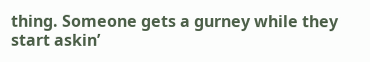thing. Someone gets a gurney while they start askin’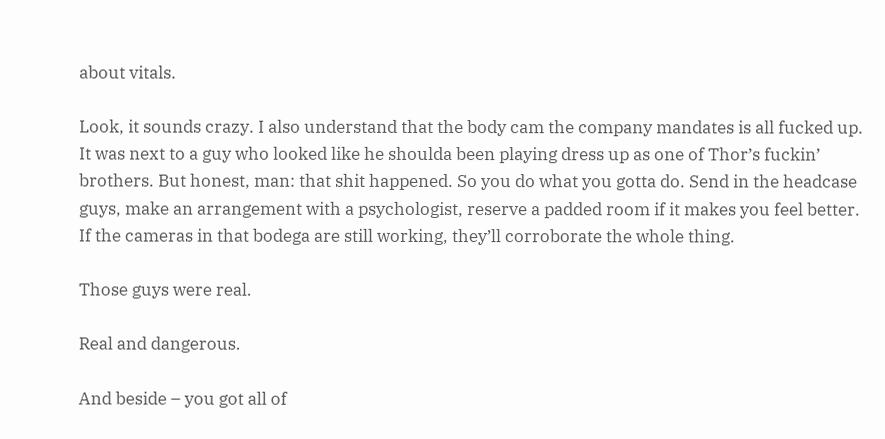about vitals.

Look, it sounds crazy. I also understand that the body cam the company mandates is all fucked up. It was next to a guy who looked like he shoulda been playing dress up as one of Thor’s fuckin’ brothers. But honest, man: that shit happened. So you do what you gotta do. Send in the headcase guys, make an arrangement with a psychologist, reserve a padded room if it makes you feel better. If the cameras in that bodega are still working, they’ll corroborate the whole thing.

Those guys were real.

Real and dangerous.

And beside – you got all of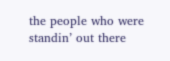the people who were standin’ out there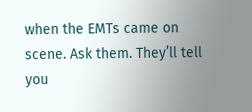when the EMTs came on scene. Ask them. They’ll tell you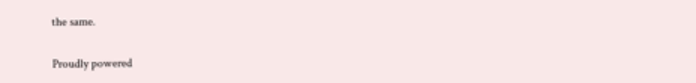the same.

Proudly powered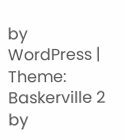by WordPress | Theme: Baskerville 2 by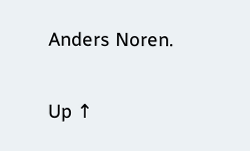Anders Noren.

Up ↑